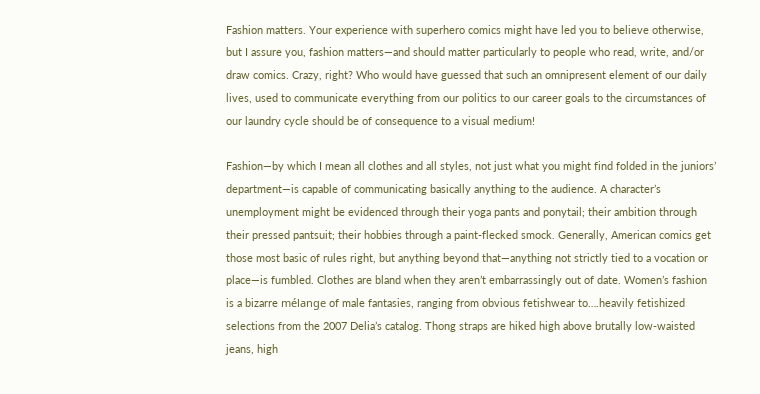Fashion matters. Your experience with superhero comics might have led you to believe otherwise, but I assure you, fashion matters—and should matter particularly to people who read, write, and/or draw comics. Crazy, right? Who would have guessed that such an omnipresent element of our daily lives, used to communicate everything from our politics to our career goals to the circumstances of our laundry cycle should be of consequence to a visual medium!

Fashion—by which I mean all clothes and all styles, not just what you might find folded in the juniors’ department—is capable of communicating basically anything to the audience. A character’s unemployment might be evidenced through their yoga pants and ponytail; their ambition through their pressed pantsuit; their hobbies through a paint-flecked smock. Generally, American comics get those most basic of rules right, but anything beyond that—anything not strictly tied to a vocation or place—is fumbled. Clothes are bland when they aren’t embarrassingly out of date. Women’s fashion is a bizarre mélange of male fantasies, ranging from obvious fetishwear to….heavily fetishized selections from the 2007 Delia’s catalog. Thong straps are hiked high above brutally low-waisted jeans, high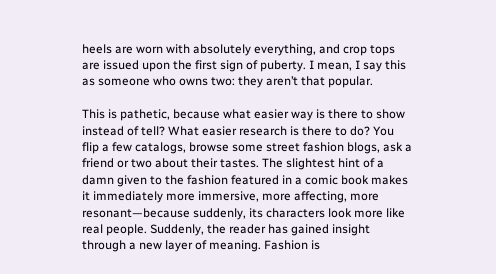heels are worn with absolutely everything, and crop tops are issued upon the first sign of puberty. I mean, I say this as someone who owns two: they aren’t that popular.

This is pathetic, because what easier way is there to show instead of tell? What easier research is there to do? You flip a few catalogs, browse some street fashion blogs, ask a friend or two about their tastes. The slightest hint of a damn given to the fashion featured in a comic book makes it immediately more immersive, more affecting, more resonant—because suddenly, its characters look more like real people. Suddenly, the reader has gained insight through a new layer of meaning. Fashion is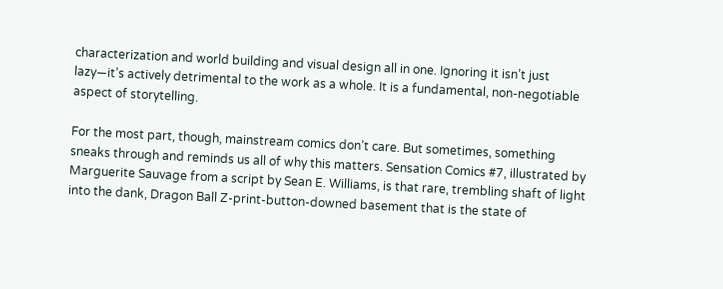characterization and world building and visual design all in one. Ignoring it isn’t just lazy—it’s actively detrimental to the work as a whole. It is a fundamental, non-negotiable aspect of storytelling.

For the most part, though, mainstream comics don’t care. But sometimes, something sneaks through and reminds us all of why this matters. Sensation Comics #7, illustrated by Marguerite Sauvage from a script by Sean E. Williams, is that rare, trembling shaft of light into the dank, Dragon Ball Z-print-button-downed basement that is the state of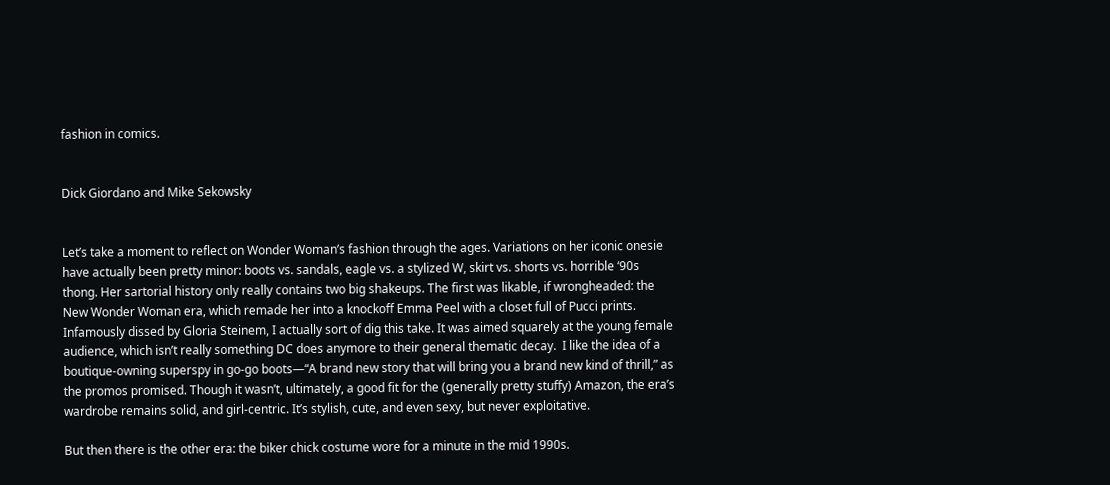fashion in comics.


Dick Giordano and Mike Sekowsky


Let’s take a moment to reflect on Wonder Woman’s fashion through the ages. Variations on her iconic onesie have actually been pretty minor: boots vs. sandals, eagle vs. a stylized W, skirt vs. shorts vs. horrible ‘90s thong. Her sartorial history only really contains two big shakeups. The first was likable, if wrongheaded: the New Wonder Woman era, which remade her into a knockoff Emma Peel with a closet full of Pucci prints. Infamously dissed by Gloria Steinem, I actually sort of dig this take. It was aimed squarely at the young female audience, which isn’t really something DC does anymore to their general thematic decay.  I like the idea of a boutique-owning superspy in go-go boots—“A brand new story that will bring you a brand new kind of thrill,” as the promos promised. Though it wasn’t, ultimately, a good fit for the (generally pretty stuffy) Amazon, the era’s wardrobe remains solid, and girl-centric. It’s stylish, cute, and even sexy, but never exploitative.

But then there is the other era: the biker chick costume wore for a minute in the mid 1990s.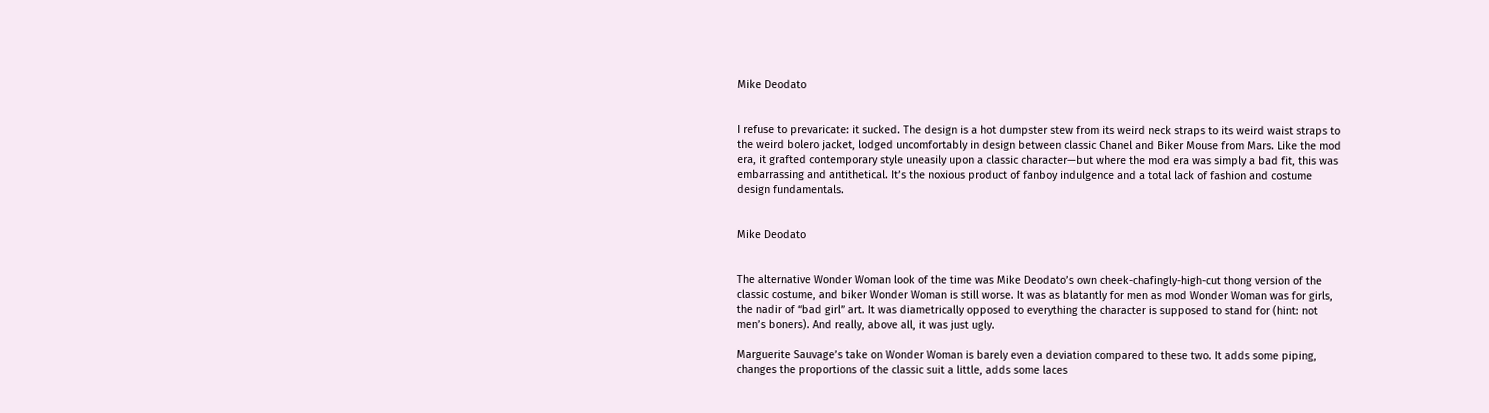Mike Deodato


I refuse to prevaricate: it sucked. The design is a hot dumpster stew from its weird neck straps to its weird waist straps to the weird bolero jacket, lodged uncomfortably in design between classic Chanel and Biker Mouse from Mars. Like the mod era, it grafted contemporary style uneasily upon a classic character—but where the mod era was simply a bad fit, this was embarrassing and antithetical. It’s the noxious product of fanboy indulgence and a total lack of fashion and costume design fundamentals.


Mike Deodato


The alternative Wonder Woman look of the time was Mike Deodato’s own cheek-chafingly-high-cut thong version of the classic costume, and biker Wonder Woman is still worse. It was as blatantly for men as mod Wonder Woman was for girls, the nadir of “bad girl” art. It was diametrically opposed to everything the character is supposed to stand for (hint: not men’s boners). And really, above all, it was just ugly.

Marguerite Sauvage’s take on Wonder Woman is barely even a deviation compared to these two. It adds some piping, changes the proportions of the classic suit a little, adds some laces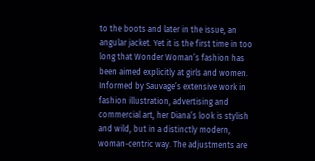to the boots and later in the issue, an angular jacket. Yet it is the first time in too long that Wonder Woman’s fashion has been aimed explicitly at girls and women. Informed by Sauvage’s extensive work in fashion illustration, advertising and commercial art, her Diana’s look is stylish and wild, but in a distinctly modern, woman-centric way. The adjustments are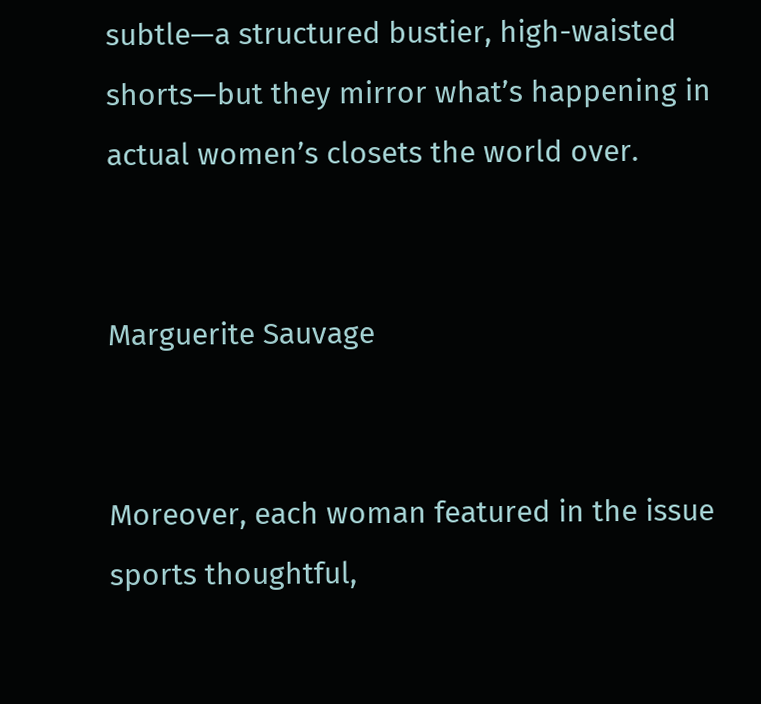subtle—a structured bustier, high-waisted shorts—but they mirror what’s happening in actual women’s closets the world over.


Marguerite Sauvage


Moreover, each woman featured in the issue sports thoughtful,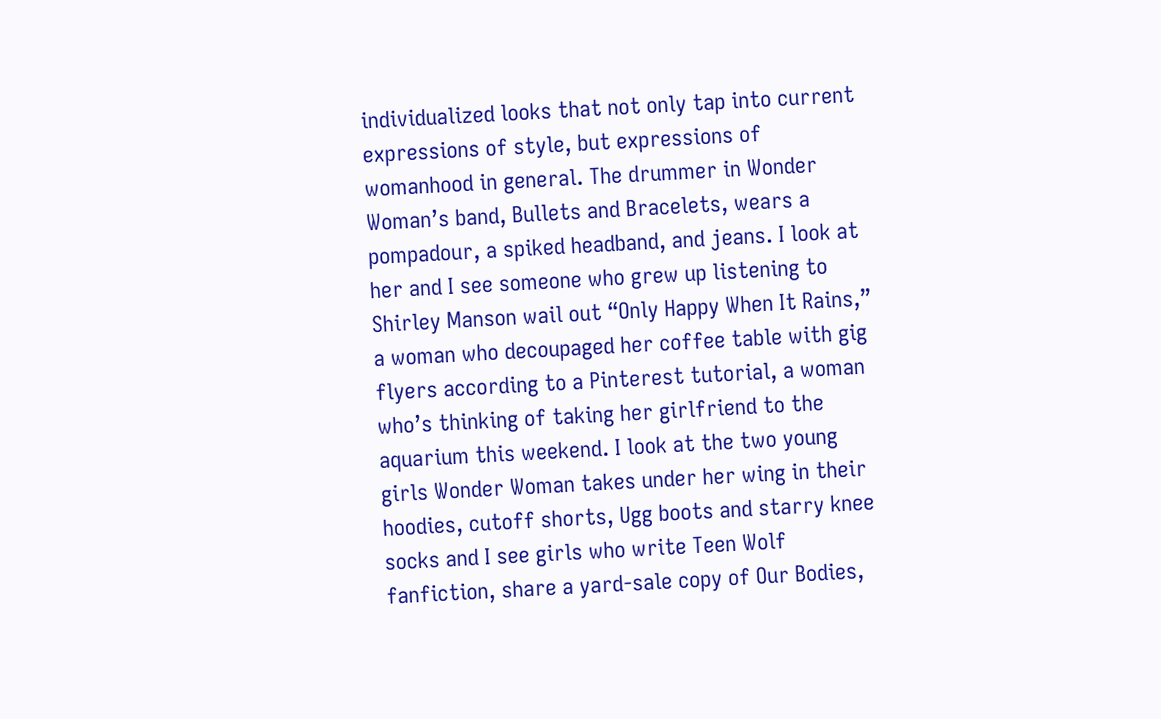individualized looks that not only tap into current expressions of style, but expressions of womanhood in general. The drummer in Wonder Woman’s band, Bullets and Bracelets, wears a pompadour, a spiked headband, and jeans. I look at her and I see someone who grew up listening to Shirley Manson wail out “Only Happy When It Rains,” a woman who decoupaged her coffee table with gig flyers according to a Pinterest tutorial, a woman who’s thinking of taking her girlfriend to the aquarium this weekend. I look at the two young girls Wonder Woman takes under her wing in their hoodies, cutoff shorts, Ugg boots and starry knee socks and I see girls who write Teen Wolf fanfiction, share a yard-sale copy of Our Bodies,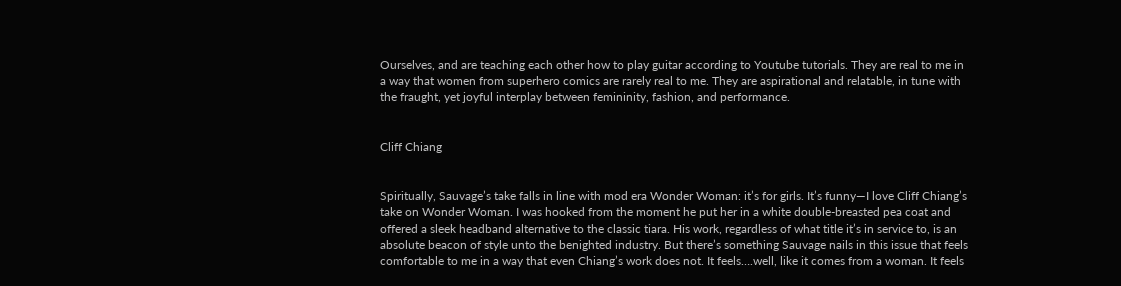Ourselves, and are teaching each other how to play guitar according to Youtube tutorials. They are real to me in a way that women from superhero comics are rarely real to me. They are aspirational and relatable, in tune with the fraught, yet joyful interplay between femininity, fashion, and performance.


Cliff Chiang


Spiritually, Sauvage’s take falls in line with mod era Wonder Woman: it’s for girls. It’s funny—I love Cliff Chiang’s take on Wonder Woman. I was hooked from the moment he put her in a white double-breasted pea coat and offered a sleek headband alternative to the classic tiara. His work, regardless of what title it’s in service to, is an absolute beacon of style unto the benighted industry. But there’s something Sauvage nails in this issue that feels comfortable to me in a way that even Chiang’s work does not. It feels….well, like it comes from a woman. It feels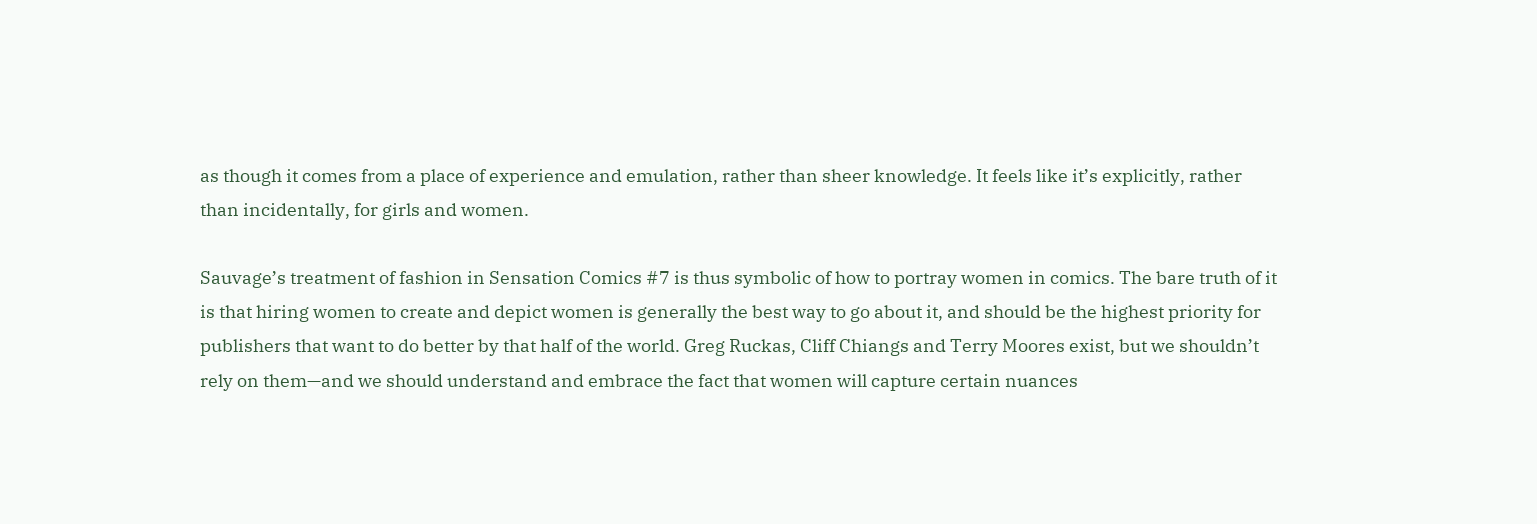as though it comes from a place of experience and emulation, rather than sheer knowledge. It feels like it’s explicitly, rather than incidentally, for girls and women.

Sauvage’s treatment of fashion in Sensation Comics #7 is thus symbolic of how to portray women in comics. The bare truth of it is that hiring women to create and depict women is generally the best way to go about it, and should be the highest priority for publishers that want to do better by that half of the world. Greg Ruckas, Cliff Chiangs and Terry Moores exist, but we shouldn’t rely on them—and we should understand and embrace the fact that women will capture certain nuances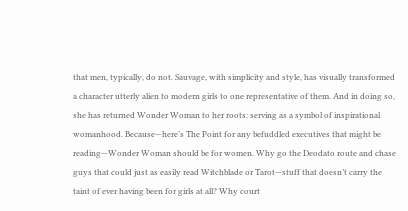that men, typically, do not. Sauvage, with simplicity and style, has visually transformed a character utterly alien to modern girls to one representative of them. And in doing so, she has returned Wonder Woman to her roots: serving as a symbol of inspirational womanhood. Because—here’s The Point for any befuddled executives that might be reading—Wonder Woman should be for women. Why go the Deodato route and chase guys that could just as easily read Witchblade or Tarot—stuff that doesn’t carry the taint of ever having been for girls at all? Why court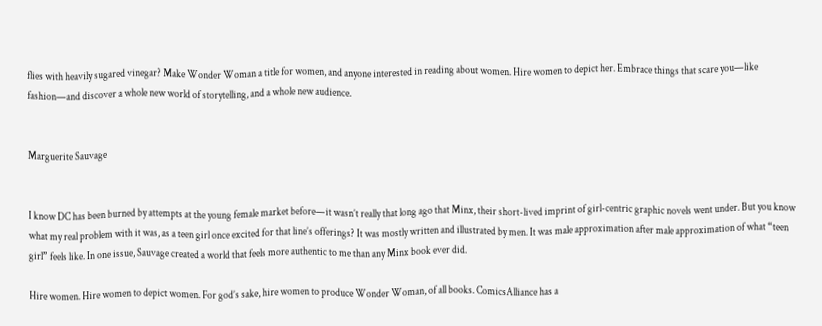flies with heavily sugared vinegar? Make Wonder Woman a title for women, and anyone interested in reading about women. Hire women to depict her. Embrace things that scare you—like fashion—and discover a whole new world of storytelling, and a whole new audience.


Marguerite Sauvage


I know DC has been burned by attempts at the young female market before—it wasn’t really that long ago that Minx, their short-lived imprint of girl-centric graphic novels went under. But you know what my real problem with it was, as a teen girl once excited for that line’s offerings? It was mostly written and illustrated by men. It was male approximation after male approximation of what “teen girl” feels like. In one issue, Sauvage created a world that feels more authentic to me than any Minx book ever did.

Hire women. Hire women to depict women. For god’s sake, hire women to produce Wonder Woman, of all books. ComicsAlliance has a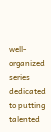well-organized series dedicated to putting talented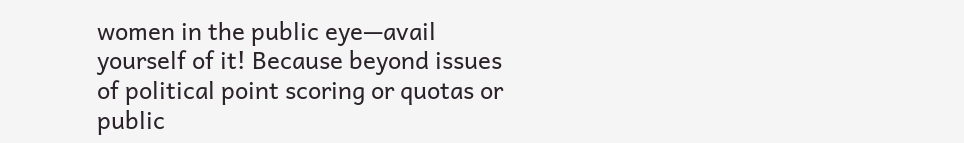women in the public eye—avail yourself of it! Because beyond issues of political point scoring or quotas or public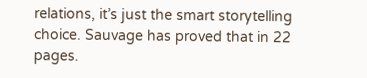relations, it’s just the smart storytelling choice. Sauvage has proved that in 22 pages.